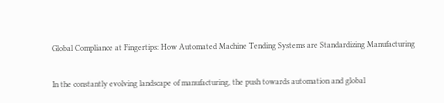Global Compliance at Fingertips: How Automated Machine Tending Systems are Standardizing Manufacturing

In the constantly evolving landscape of manufacturing, the push towards automation and global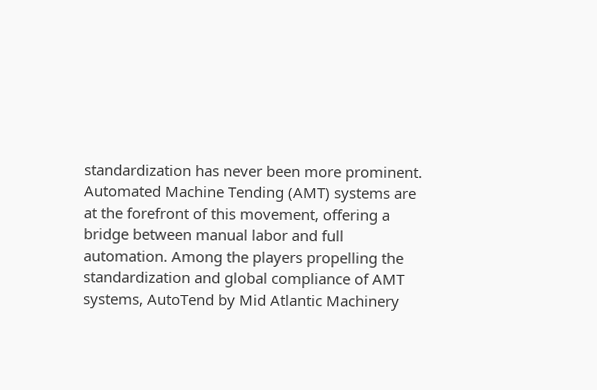standardization has never been more prominent. Automated Machine Tending (AMT) systems are at the forefront of this movement, offering a bridge between manual labor and full automation. Among the players propelling the standardization and global compliance of AMT systems, AutoTend by Mid Atlantic Machinery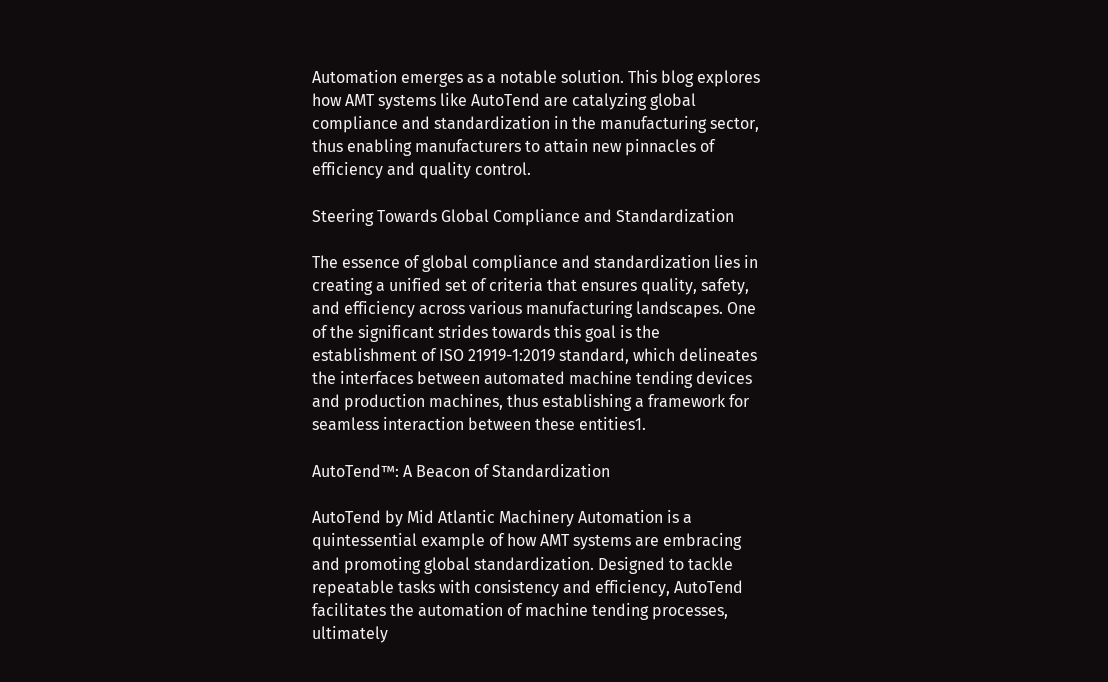Automation emerges as a notable solution. This blog explores how AMT systems like AutoTend are catalyzing global compliance and standardization in the manufacturing sector, thus enabling manufacturers to attain new pinnacles of efficiency and quality control.

Steering Towards Global Compliance and Standardization

The essence of global compliance and standardization lies in creating a unified set of criteria that ensures quality, safety, and efficiency across various manufacturing landscapes. One of the significant strides towards this goal is the establishment of ISO 21919-1:2019 standard, which delineates the interfaces between automated machine tending devices and production machines, thus establishing a framework for seamless interaction between these entities1.

AutoTend™: A Beacon of Standardization

AutoTend by Mid Atlantic Machinery Automation is a quintessential example of how AMT systems are embracing and promoting global standardization. Designed to tackle repeatable tasks with consistency and efficiency, AutoTend facilitates the automation of machine tending processes, ultimately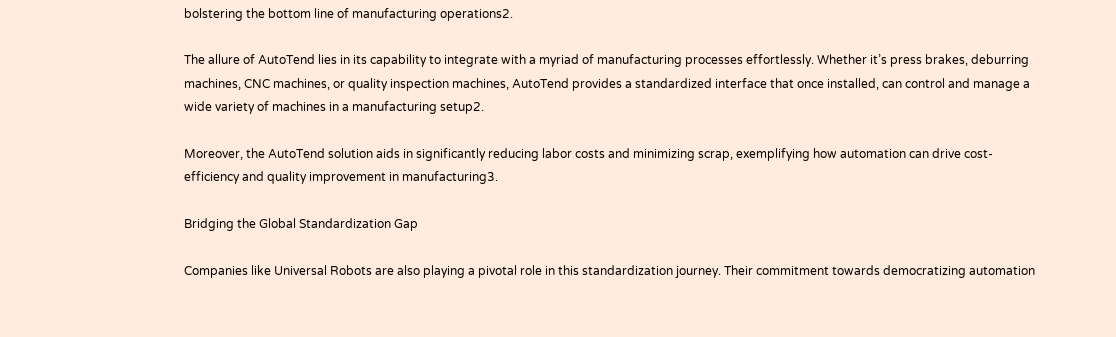bolstering the bottom line of manufacturing operations2.

The allure of AutoTend lies in its capability to integrate with a myriad of manufacturing processes effortlessly. Whether it’s press brakes, deburring machines, CNC machines, or quality inspection machines, AutoTend provides a standardized interface that once installed, can control and manage a wide variety of machines in a manufacturing setup2.

Moreover, the AutoTend solution aids in significantly reducing labor costs and minimizing scrap, exemplifying how automation can drive cost-efficiency and quality improvement in manufacturing3.

Bridging the Global Standardization Gap

Companies like Universal Robots are also playing a pivotal role in this standardization journey. Their commitment towards democratizing automation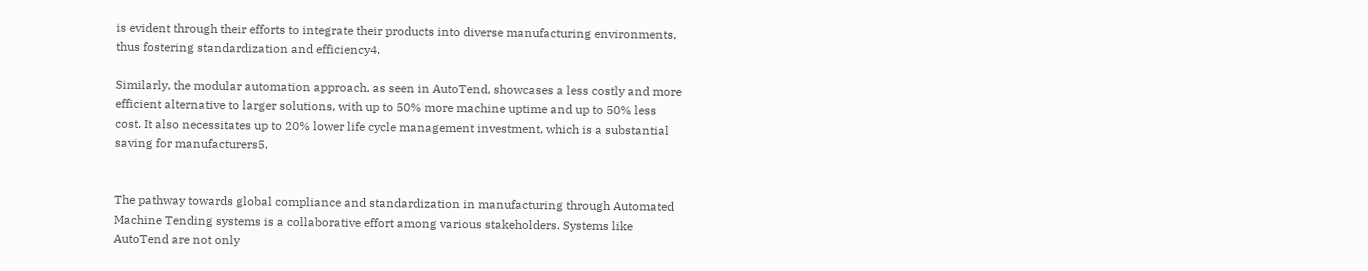is evident through their efforts to integrate their products into diverse manufacturing environments, thus fostering standardization and efficiency4.

Similarly, the modular automation approach, as seen in AutoTend, showcases a less costly and more efficient alternative to larger solutions, with up to 50% more machine uptime and up to 50% less cost. It also necessitates up to 20% lower life cycle management investment, which is a substantial saving for manufacturers5.


The pathway towards global compliance and standardization in manufacturing through Automated Machine Tending systems is a collaborative effort among various stakeholders. Systems like AutoTend are not only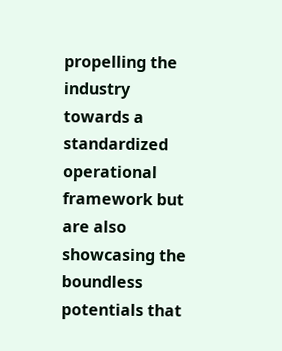propelling the industry towards a standardized operational framework but are also showcasing the boundless potentials that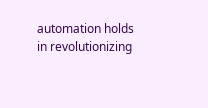automation holds in revolutionizing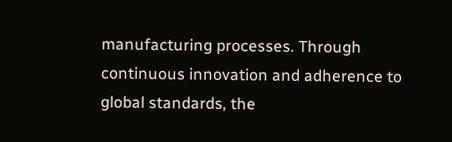manufacturing processes. Through continuous innovation and adherence to global standards, the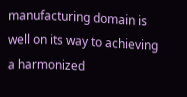manufacturing domain is well on its way to achieving a harmonized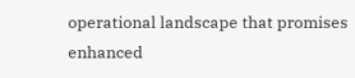operational landscape that promises enhanced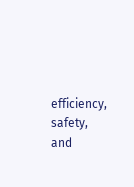efficiency, safety, and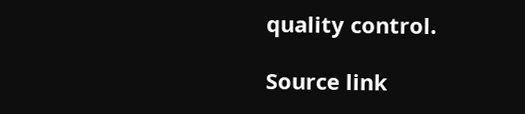quality control.

Source link